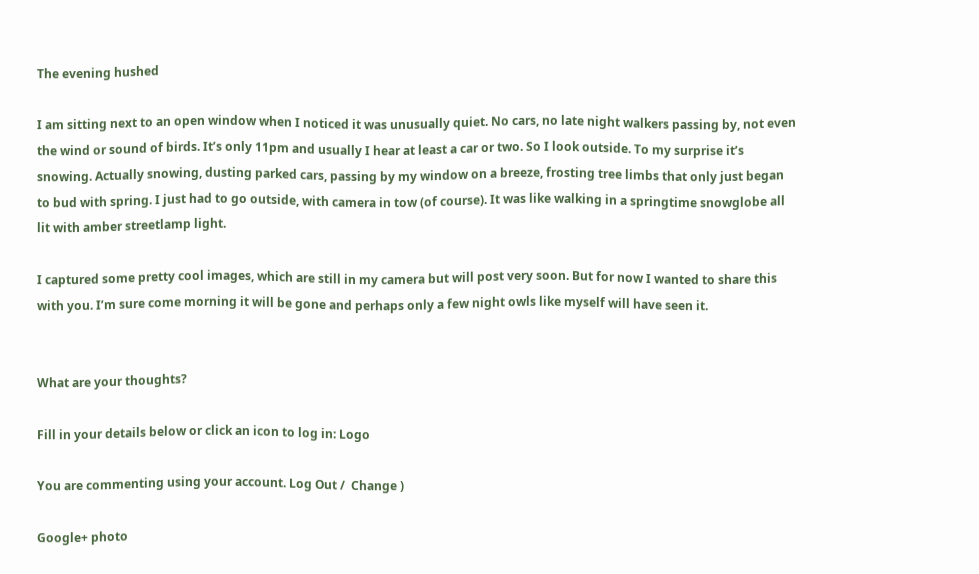The evening hushed

I am sitting next to an open window when I noticed it was unusually quiet. No cars, no late night walkers passing by, not even the wind or sound of birds. It’s only 11pm and usually I hear at least a car or two. So I look outside. To my surprise it’s snowing. Actually snowing, dusting parked cars, passing by my window on a breeze, frosting tree limbs that only just began to bud with spring. I just had to go outside, with camera in tow (of course). It was like walking in a springtime snowglobe all lit with amber streetlamp light.

I captured some pretty cool images, which are still in my camera but will post very soon. But for now I wanted to share this with you. I’m sure come morning it will be gone and perhaps only a few night owls like myself will have seen it.


What are your thoughts?

Fill in your details below or click an icon to log in: Logo

You are commenting using your account. Log Out /  Change )

Google+ photo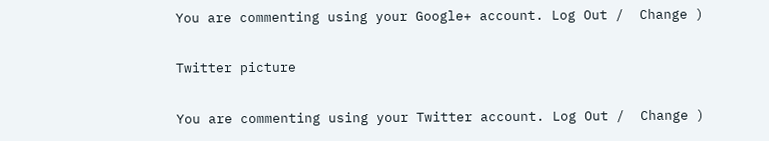You are commenting using your Google+ account. Log Out /  Change )

Twitter picture

You are commenting using your Twitter account. Log Out /  Change )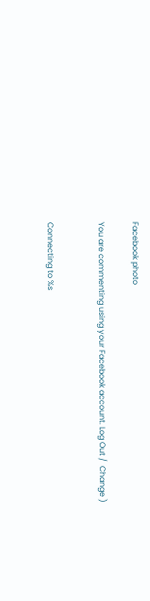Facebook photo

You are commenting using your Facebook account. Log Out /  Change )


Connecting to %s